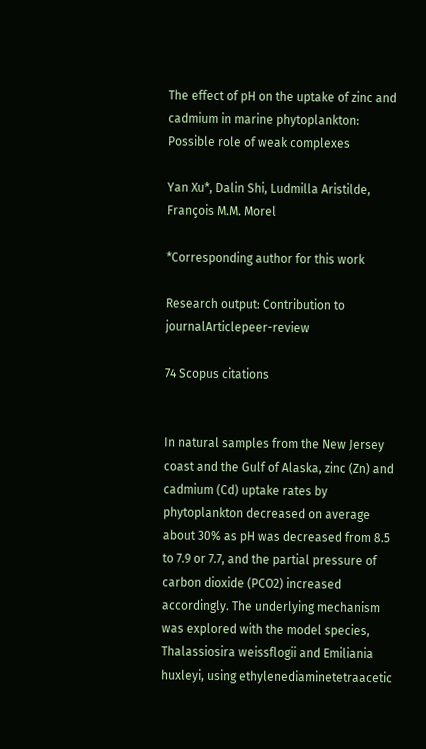The effect of pH on the uptake of zinc and cadmium in marine phytoplankton: Possible role of weak complexes

Yan Xu*, Dalin Shi, Ludmilla Aristilde, François M.M. Morel

*Corresponding author for this work

Research output: Contribution to journalArticlepeer-review

74 Scopus citations


In natural samples from the New Jersey coast and the Gulf of Alaska, zinc (Zn) and cadmium (Cd) uptake rates by phytoplankton decreased on average about 30% as pH was decreased from 8.5 to 7.9 or 7.7, and the partial pressure of carbon dioxide (PCO2) increased accordingly. The underlying mechanism was explored with the model species, Thalassiosira weissflogii and Emiliania huxleyi, using ethylenediaminetetraacetic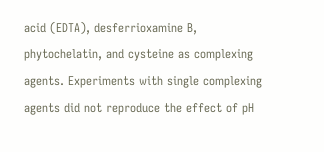acid (EDTA), desferrioxamine B, phytochelatin, and cysteine as complexing agents. Experiments with single complexing agents did not reproduce the effect of pH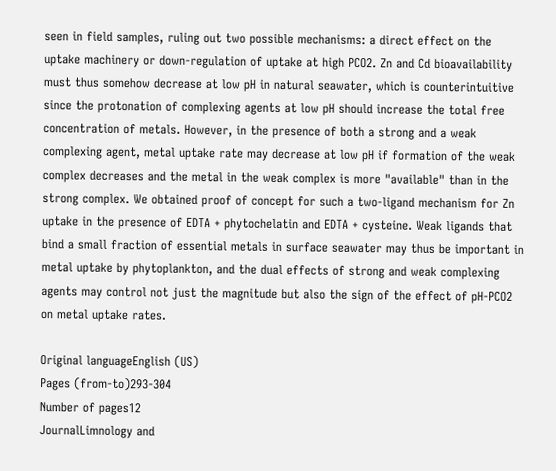seen in field samples, ruling out two possible mechanisms: a direct effect on the uptake machinery or down-regulation of uptake at high PCO2. Zn and Cd bioavailability must thus somehow decrease at low pH in natural seawater, which is counterintuitive since the protonation of complexing agents at low pH should increase the total free concentration of metals. However, in the presence of both a strong and a weak complexing agent, metal uptake rate may decrease at low pH if formation of the weak complex decreases and the metal in the weak complex is more "available" than in the strong complex. We obtained proof of concept for such a two-ligand mechanism for Zn uptake in the presence of EDTA + phytochelatin and EDTA + cysteine. Weak ligands that bind a small fraction of essential metals in surface seawater may thus be important in metal uptake by phytoplankton, and the dual effects of strong and weak complexing agents may control not just the magnitude but also the sign of the effect of pH-PCO2 on metal uptake rates.

Original languageEnglish (US)
Pages (from-to)293-304
Number of pages12
JournalLimnology and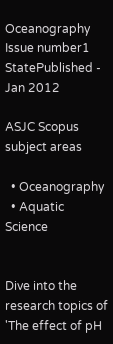Oceanography
Issue number1
StatePublished - Jan 2012

ASJC Scopus subject areas

  • Oceanography
  • Aquatic Science


Dive into the research topics of 'The effect of pH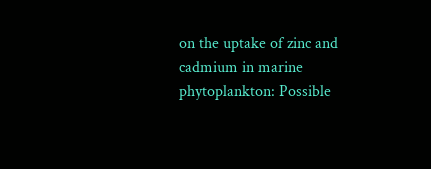on the uptake of zinc and cadmium in marine phytoplankton: Possible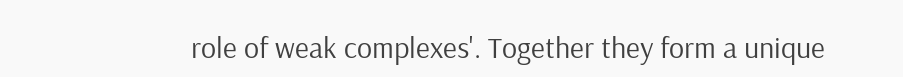role of weak complexes'. Together they form a unique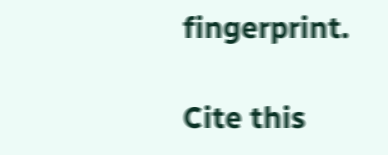fingerprint.

Cite this